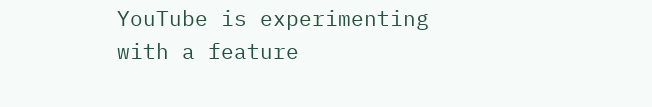YouTube is experimenting with a feature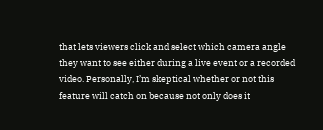that lets viewers click and select which camera angle they want to see either during a live event or a recorded video. Personally, I’m skeptical whether or not this feature will catch on because not only does it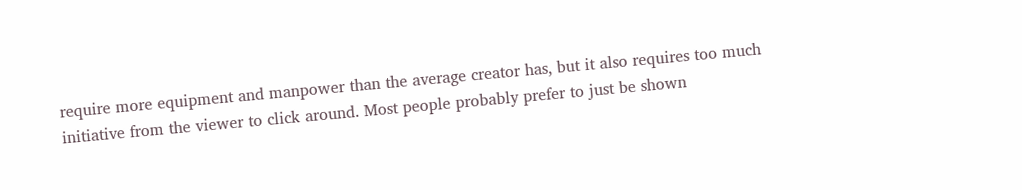require more equipment and manpower than the average creator has, but it also requires too much initiative from the viewer to click around. Most people probably prefer to just be shown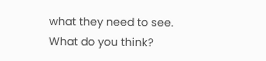what they need to see. What do you think?